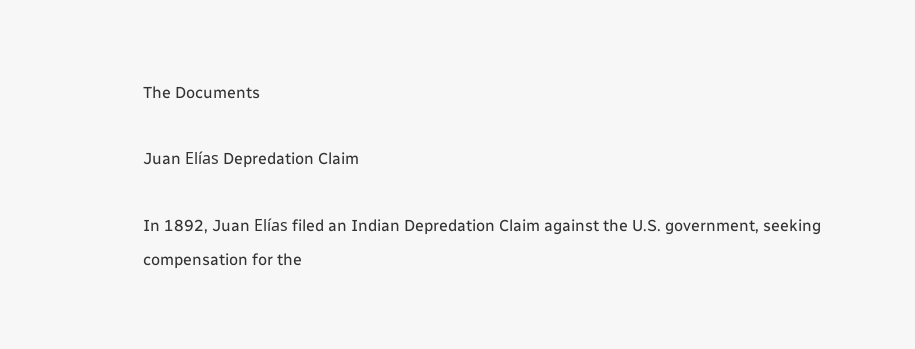The Documents

Juan Elías Depredation Claim

In 1892, Juan Elías filed an Indian Depredation Claim against the U.S. government, seeking compensation for the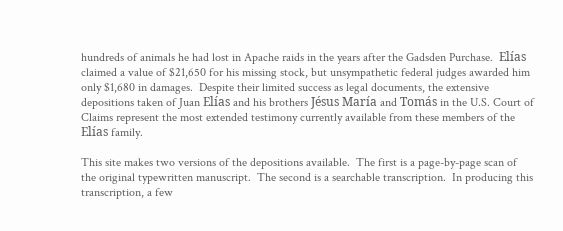hundreds of animals he had lost in Apache raids in the years after the Gadsden Purchase.  Elías claimed a value of $21,650 for his missing stock, but unsympathetic federal judges awarded him only $1,680 in damages.  Despite their limited success as legal documents, the extensive depositions taken of Juan Elías and his brothers Jésus María and Tomás in the U.S. Court of Claims represent the most extended testimony currently available from these members of the Elías family.

This site makes two versions of the depositions available.  The first is a page-by-page scan of the original typewritten manuscript.  The second is a searchable transcription.  In producing this transcription, a few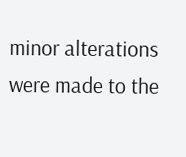minor alterations were made to the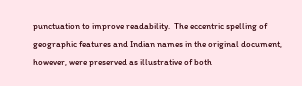punctuation to improve readability.  The eccentric spelling of geographic features and Indian names in the original document, however, were preserved as illustrative of both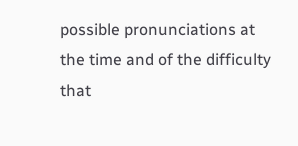possible pronunciations at the time and of the difficulty that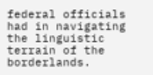federal officials had in navigating the linguistic terrain of the borderlands.